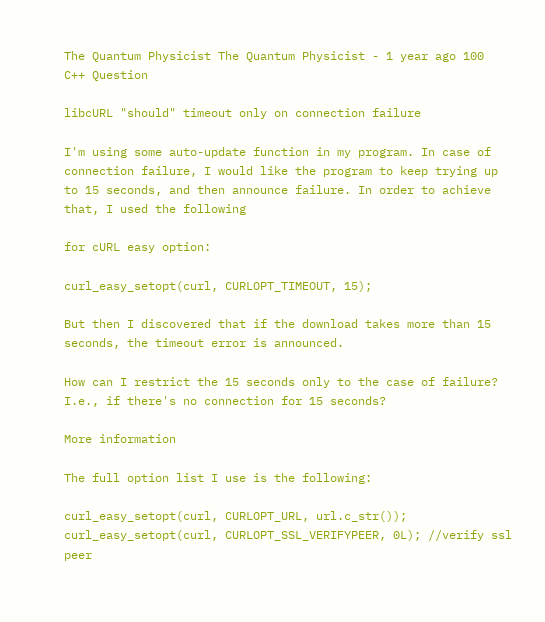The Quantum Physicist The Quantum Physicist - 1 year ago 100
C++ Question

libcURL "should" timeout only on connection failure

I'm using some auto-update function in my program. In case of connection failure, I would like the program to keep trying up to 15 seconds, and then announce failure. In order to achieve that, I used the following

for cURL easy option:

curl_easy_setopt(curl, CURLOPT_TIMEOUT, 15);

But then I discovered that if the download takes more than 15 seconds, the timeout error is announced.

How can I restrict the 15 seconds only to the case of failure? I.e., if there's no connection for 15 seconds?

More information

The full option list I use is the following:

curl_easy_setopt(curl, CURLOPT_URL, url.c_str());
curl_easy_setopt(curl, CURLOPT_SSL_VERIFYPEER, 0L); //verify ssl peer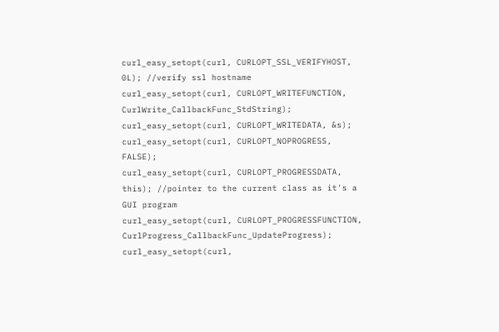curl_easy_setopt(curl, CURLOPT_SSL_VERIFYHOST, 0L); //verify ssl hostname
curl_easy_setopt(curl, CURLOPT_WRITEFUNCTION, CurlWrite_CallbackFunc_StdString);
curl_easy_setopt(curl, CURLOPT_WRITEDATA, &s);
curl_easy_setopt(curl, CURLOPT_NOPROGRESS, FALSE);
curl_easy_setopt(curl, CURLOPT_PROGRESSDATA, this); //pointer to the current class as it's a GUI program
curl_easy_setopt(curl, CURLOPT_PROGRESSFUNCTION, CurlProgress_CallbackFunc_UpdateProgress);
curl_easy_setopt(curl,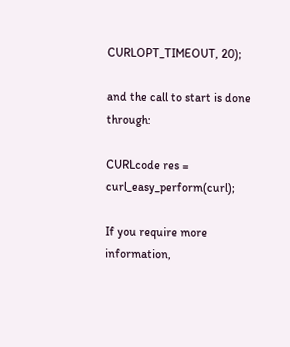CURLOPT_TIMEOUT, 20);

and the call to start is done through:

CURLcode res = curl_easy_perform(curl);

If you require more information,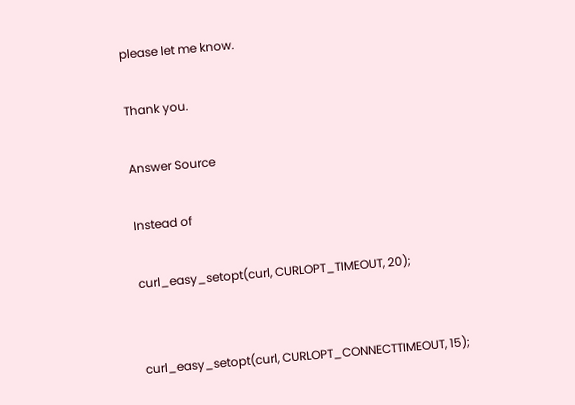please let me know.

Thank you.

Answer Source

Instead of

curl_easy_setopt(curl, CURLOPT_TIMEOUT, 20);


curl_easy_setopt(curl, CURLOPT_CONNECTTIMEOUT, 15);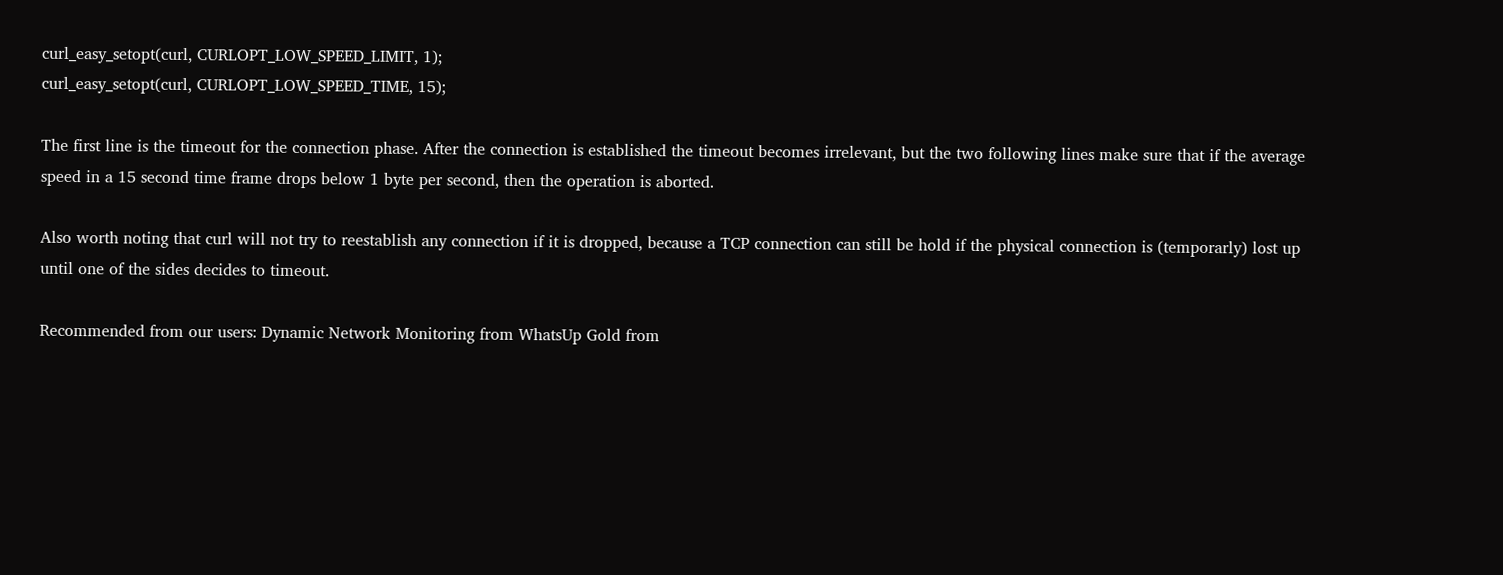curl_easy_setopt(curl, CURLOPT_LOW_SPEED_LIMIT, 1);
curl_easy_setopt(curl, CURLOPT_LOW_SPEED_TIME, 15);

The first line is the timeout for the connection phase. After the connection is established the timeout becomes irrelevant, but the two following lines make sure that if the average speed in a 15 second time frame drops below 1 byte per second, then the operation is aborted.

Also worth noting that curl will not try to reestablish any connection if it is dropped, because a TCP connection can still be hold if the physical connection is (temporarly) lost up until one of the sides decides to timeout.

Recommended from our users: Dynamic Network Monitoring from WhatsUp Gold from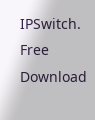IPSwitch. Free Download